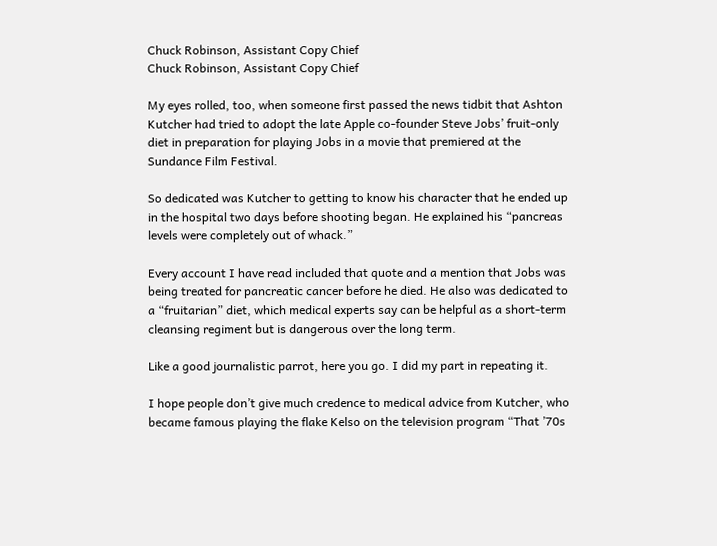Chuck Robinson, Assistant Copy Chief
Chuck Robinson, Assistant Copy Chief

My eyes rolled, too, when someone first passed the news tidbit that Ashton Kutcher had tried to adopt the late Apple co-founder Steve Jobs’ fruit-only diet in preparation for playing Jobs in a movie that premiered at the Sundance Film Festival.

So dedicated was Kutcher to getting to know his character that he ended up in the hospital two days before shooting began. He explained his “pancreas levels were completely out of whack.”

Every account I have read included that quote and a mention that Jobs was being treated for pancreatic cancer before he died. He also was dedicated to a “fruitarian” diet, which medical experts say can be helpful as a short-term cleansing regiment but is dangerous over the long term.

Like a good journalistic parrot, here you go. I did my part in repeating it.

I hope people don’t give much credence to medical advice from Kutcher, who became famous playing the flake Kelso on the television program “That ’70s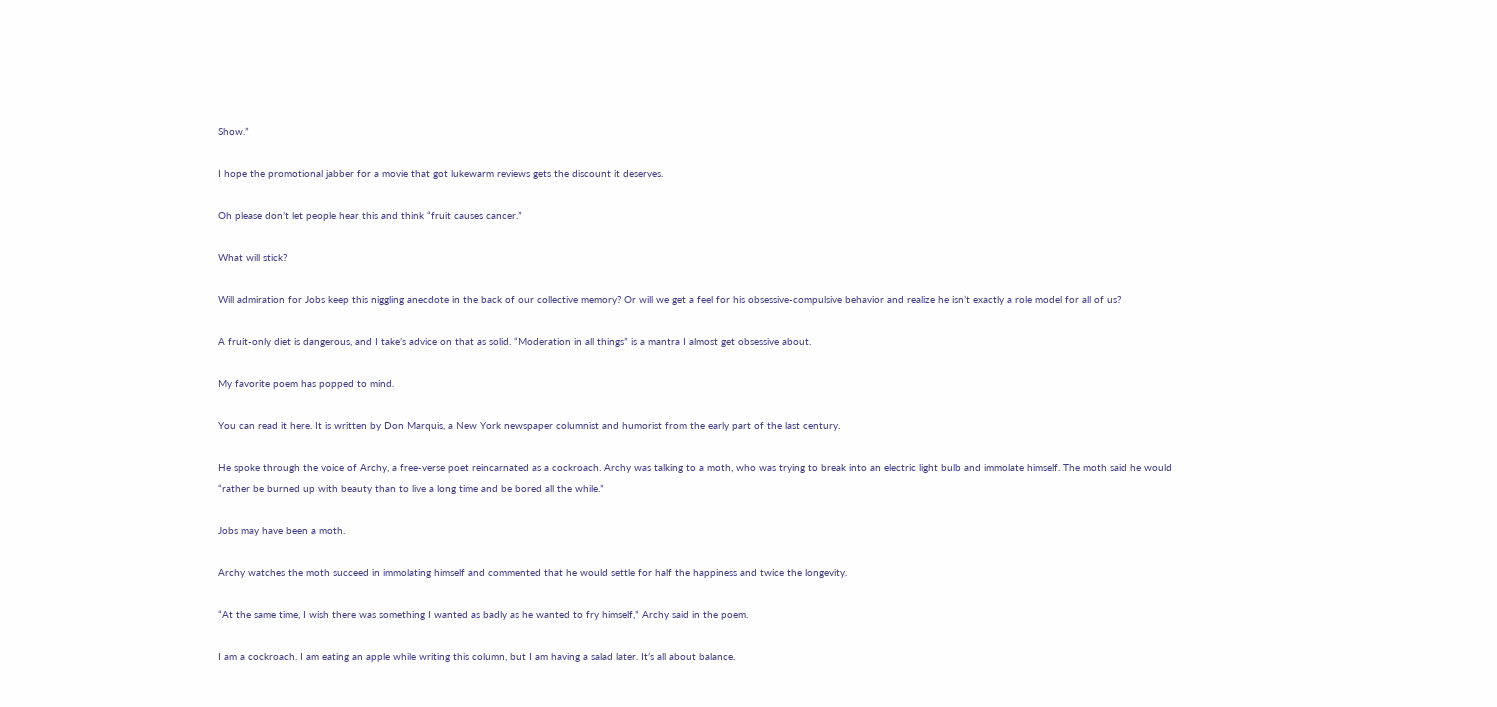Show.”

I hope the promotional jabber for a movie that got lukewarm reviews gets the discount it deserves.

Oh please don’t let people hear this and think “fruit causes cancer.”

What will stick?

Will admiration for Jobs keep this niggling anecdote in the back of our collective memory? Or will we get a feel for his obsessive-compulsive behavior and realize he isn’t exactly a role model for all of us?

A fruit-only diet is dangerous, and I take’s advice on that as solid. “Moderation in all things” is a mantra I almost get obsessive about.

My favorite poem has popped to mind.

You can read it here. It is written by Don Marquis, a New York newspaper columnist and humorist from the early part of the last century.

He spoke through the voice of Archy, a free-verse poet reincarnated as a cockroach. Archy was talking to a moth, who was trying to break into an electric light bulb and immolate himself. The moth said he would “rather be burned up with beauty than to live a long time and be bored all the while.”

Jobs may have been a moth.

Archy watches the moth succeed in immolating himself and commented that he would settle for half the happiness and twice the longevity.

“At the same time, I wish there was something I wanted as badly as he wanted to fry himself,” Archy said in the poem.

I am a cockroach. I am eating an apple while writing this column, but I am having a salad later. It’s all about balance.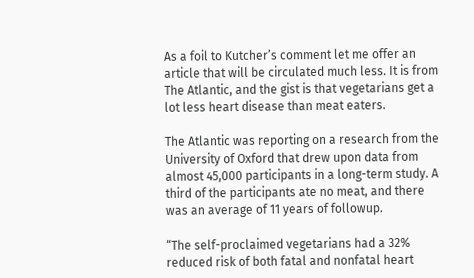As a foil to Kutcher’s comment let me offer an article that will be circulated much less. It is from The Atlantic, and the gist is that vegetarians get a lot less heart disease than meat eaters.

The Atlantic was reporting on a research from the University of Oxford that drew upon data from almost 45,000 participants in a long-term study. A third of the participants ate no meat, and there was an average of 11 years of followup.

“The self-proclaimed vegetarians had a 32% reduced risk of both fatal and nonfatal heart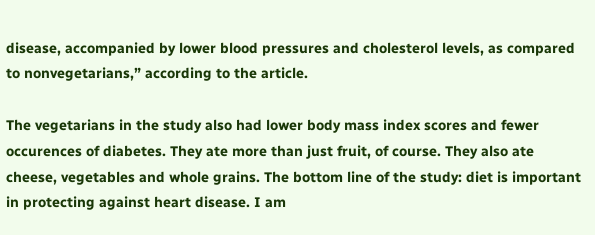disease, accompanied by lower blood pressures and cholesterol levels, as compared to nonvegetarians,” according to the article.

The vegetarians in the study also had lower body mass index scores and fewer occurences of diabetes. They ate more than just fruit, of course. They also ate cheese, vegetables and whole grains. The bottom line of the study: diet is important in protecting against heart disease. I am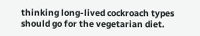thinking long-lived cockroach types should go for the vegetarian diet.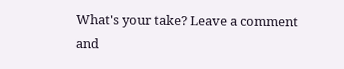What's your take? Leave a comment and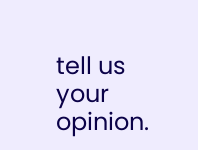tell us your opinion.